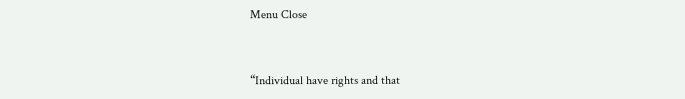Menu Close


“Individual have rights and that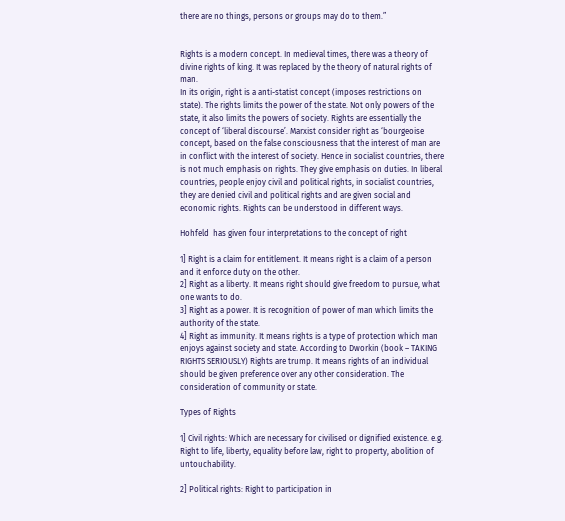there are no things, persons or groups may do to them.”


Rights is a modern concept. In medieval times, there was a theory of divine rights of king. It was replaced by the theory of natural rights of man.
In its origin, right is a anti-statist concept (imposes restrictions on state). The rights limits the power of the state. Not only powers of the state, it also limits the powers of society. Rights are essentially the concept of ‘liberal discourse’. Marxist consider right as ‘bourgeoise concept, based on the false consciousness that the interest of man are in conflict with the interest of society. Hence in socialist countries, there is not much emphasis on rights. They give emphasis on duties. In liberal countries, people enjoy civil and political rights, in socialist countries, they are denied civil and political rights and are given social and economic rights. Rights can be understood in different ways.

Hohfeld  has given four interpretations to the concept of right

1] Right is a claim for entitlement. It means right is a claim of a person and it enforce duty on the other.
2] Right as a liberty. It means right should give freedom to pursue, what one wants to do.
3] Right as a power. It is recognition of power of man which limits the authority of the state.
4] Right as immunity. It means rights is a type of protection which man enjoys against society and state. According to Dworkin (book – TAKING RIGHTS SERIOUSLY) Rights are trump. It means rights of an individual should be given preference over any other consideration. The consideration of community or state.

Types of Rights

1] Civil rights: Which are necessary for civilised or dignified existence. e.g. Right to life, liberty, equality before law, right to property, abolition of untouchability.

2] Political rights: Right to participation in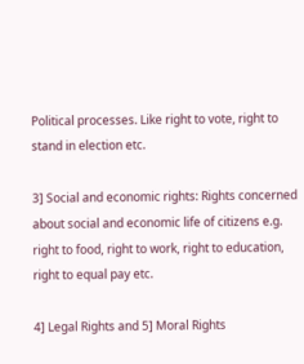Political processes. Like right to vote, right to stand in election etc.

3] Social and economic rights: Rights concerned about social and economic life of citizens e.g. right to food, right to work, right to education, right to equal pay etc.

4] Legal Rights and 5] Moral Rights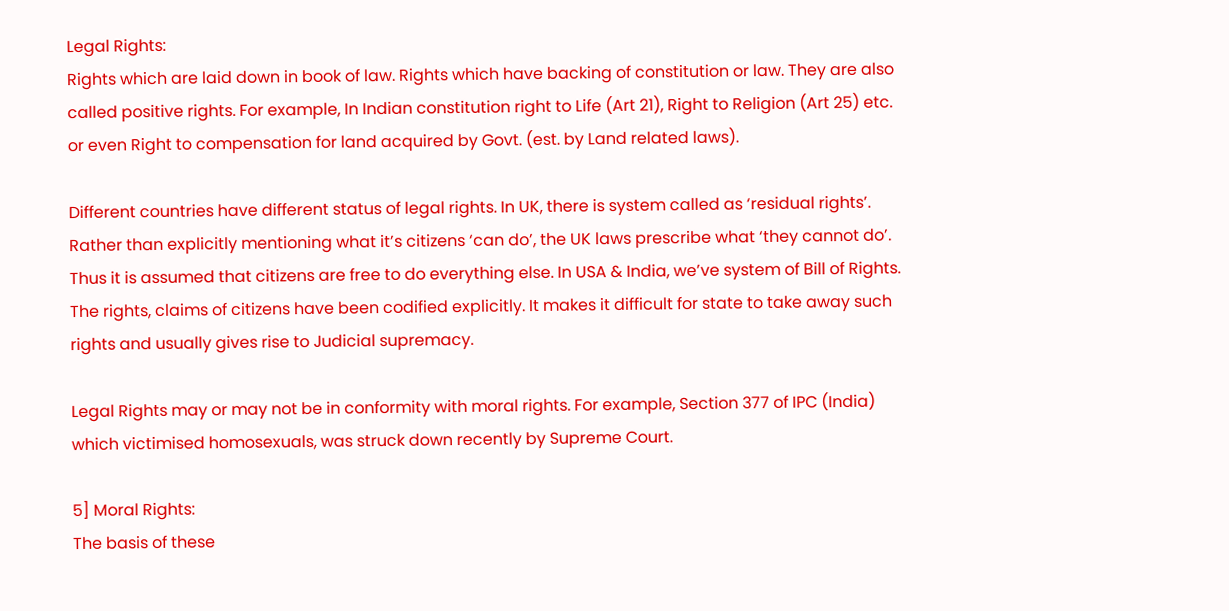Legal Rights:
Rights which are laid down in book of law. Rights which have backing of constitution or law. They are also called positive rights. For example, In Indian constitution right to Life (Art 21), Right to Religion (Art 25) etc. or even Right to compensation for land acquired by Govt. (est. by Land related laws).

Different countries have different status of legal rights. In UK, there is system called as ‘residual rights’. Rather than explicitly mentioning what it’s citizens ‘can do’, the UK laws prescribe what ‘they cannot do’. Thus it is assumed that citizens are free to do everything else. In USA & India, we’ve system of Bill of Rights. The rights, claims of citizens have been codified explicitly. It makes it difficult for state to take away such rights and usually gives rise to Judicial supremacy.

Legal Rights may or may not be in conformity with moral rights. For example, Section 377 of IPC (India) which victimised homosexuals, was struck down recently by Supreme Court.

5] Moral Rights:
The basis of these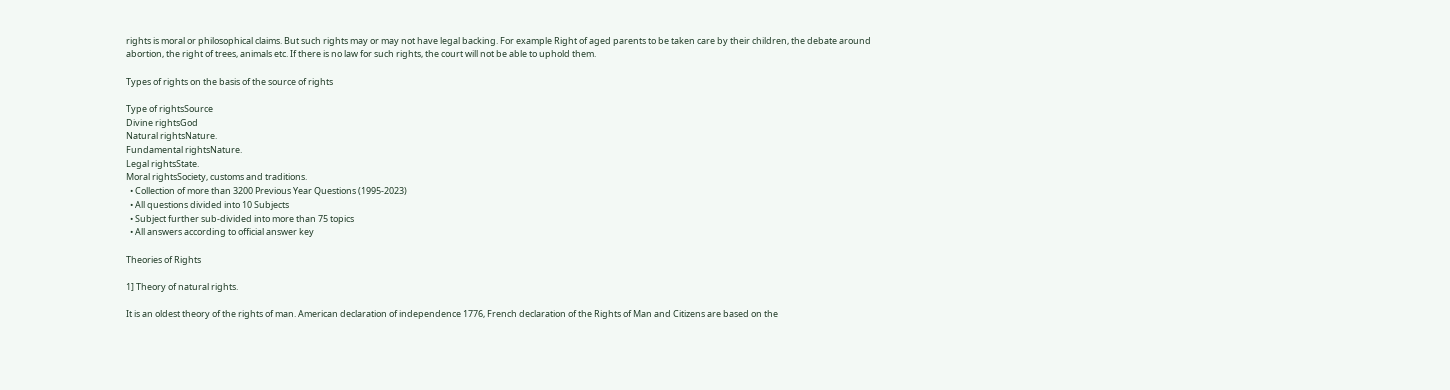rights is moral or philosophical claims. But such rights may or may not have legal backing. For example Right of aged parents to be taken care by their children, the debate around abortion, the right of trees, animals etc. If there is no law for such rights, the court will not be able to uphold them.

Types of rights on the basis of the source of rights

Type of rightsSource
Divine rightsGod
Natural rightsNature.
Fundamental rightsNature.
Legal rightsState.
Moral rightsSociety, customs and traditions.
  • Collection of more than 3200 Previous Year Questions (1995-2023)
  • All questions divided into 10 Subjects
  • Subject further sub-divided into more than 75 topics
  • All answers according to official answer key

Theories of Rights

1] Theory of natural rights.

It is an oldest theory of the rights of man. American declaration of independence 1776, French declaration of the Rights of Man and Citizens are based on the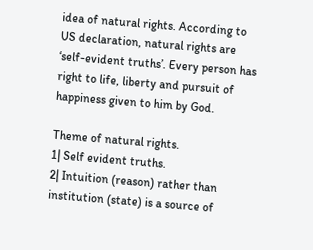idea of natural rights. According to US declaration, natural rights are ‘self-evident truths’. Every person has right to life, liberty and pursuit of happiness given to him by God.

Theme of natural rights.
1| Self evident truths.
2| Intuition (reason) rather than institution (state) is a source of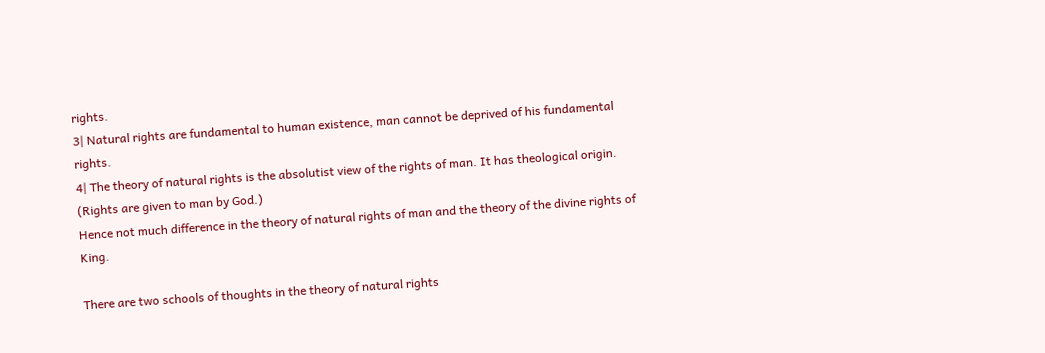rights.
3| Natural rights are fundamental to human existence, man cannot be deprived of his fundamental rights.
4| The theory of natural rights is the absolutist view of the rights of man. It has theological origin. (Rights are given to man by God.)
Hence not much difference in the theory of natural rights of man and the theory of the divine rights of King.

There are two schools of thoughts in the theory of natural rights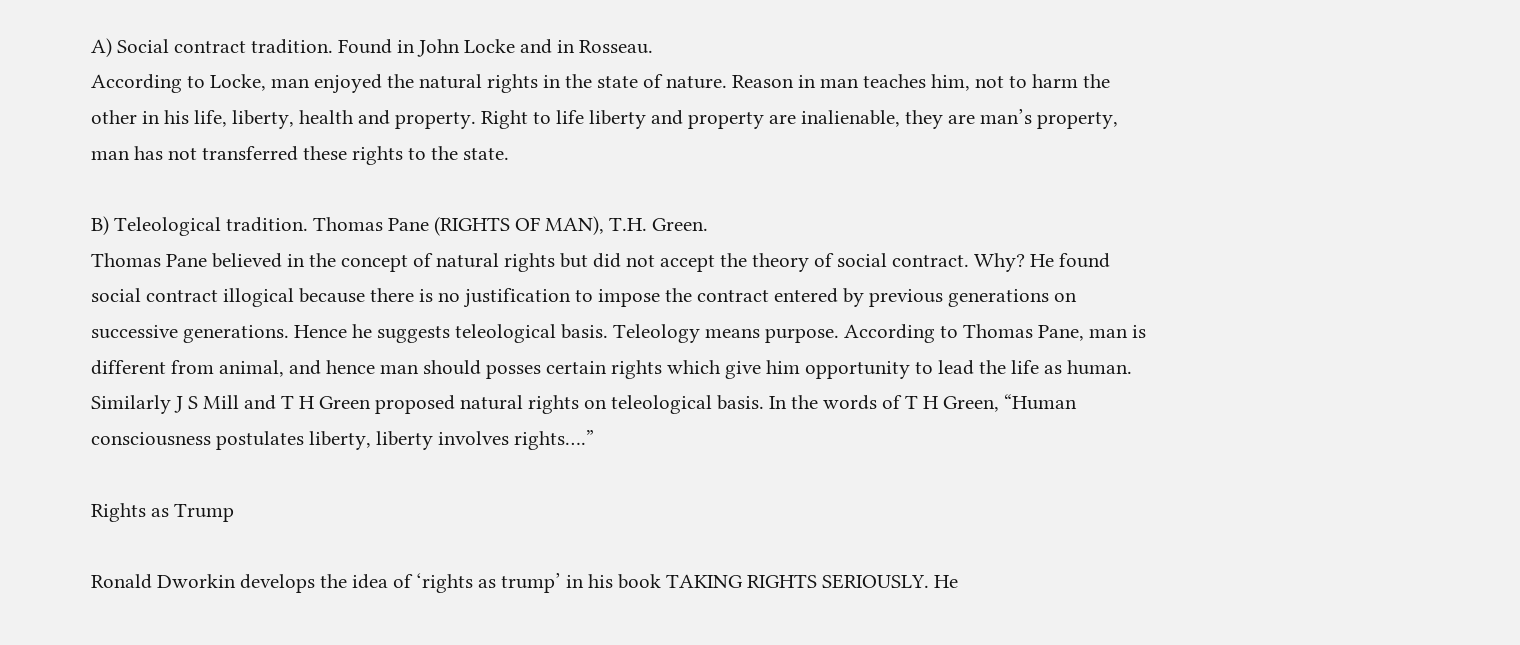A) Social contract tradition. Found in John Locke and in Rosseau.
According to Locke, man enjoyed the natural rights in the state of nature. Reason in man teaches him, not to harm the other in his life, liberty, health and property. Right to life liberty and property are inalienable, they are man’s property, man has not transferred these rights to the state.

B) Teleological tradition. Thomas Pane (RIGHTS OF MAN), T.H. Green.
Thomas Pane believed in the concept of natural rights but did not accept the theory of social contract. Why? He found social contract illogical because there is no justification to impose the contract entered by previous generations on successive generations. Hence he suggests teleological basis. Teleology means purpose. According to Thomas Pane, man is different from animal, and hence man should posses certain rights which give him opportunity to lead the life as human.
Similarly J S Mill and T H Green proposed natural rights on teleological basis. In the words of T H Green, “Human consciousness postulates liberty, liberty involves rights….”

Rights as Trump

Ronald Dworkin develops the idea of ‘rights as trump’ in his book TAKING RIGHTS SERIOUSLY. He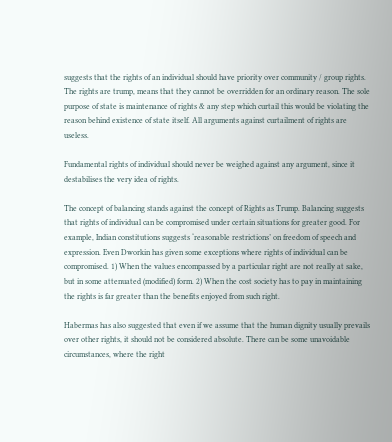suggests that the rights of an individual should have priority over community / group rights. The rights are trump, means that they cannot be overridden for an ordinary reason. The sole purpose of state is maintenance of rights & any step which curtail this would be violating the reason behind existence of state itself. All arguments against curtailment of rights are useless.

Fundamental rights of individual should never be weighed against any argument, since it destabilises the very idea of rights.

The concept of balancing stands against the concept of Rights as Trump. Balancing suggests that rights of individual can be compromised under certain situations for greater good. For example, Indian constitutions suggests ‘reasonable restrictions’ on freedom of speech and expression. Even Dworkin has given some exceptions where rights of individual can be compromised. 1) When the values encompassed by a particular right are not really at sake, but in some attenuated (modified) form. 2) When the cost society has to pay in maintaining the rights is far greater than the benefits enjoyed from such right.

Habermas has also suggested that even if we assume that the human dignity usually prevails over other rights, it should not be considered absolute. There can be some unavoidable circumstances, where the right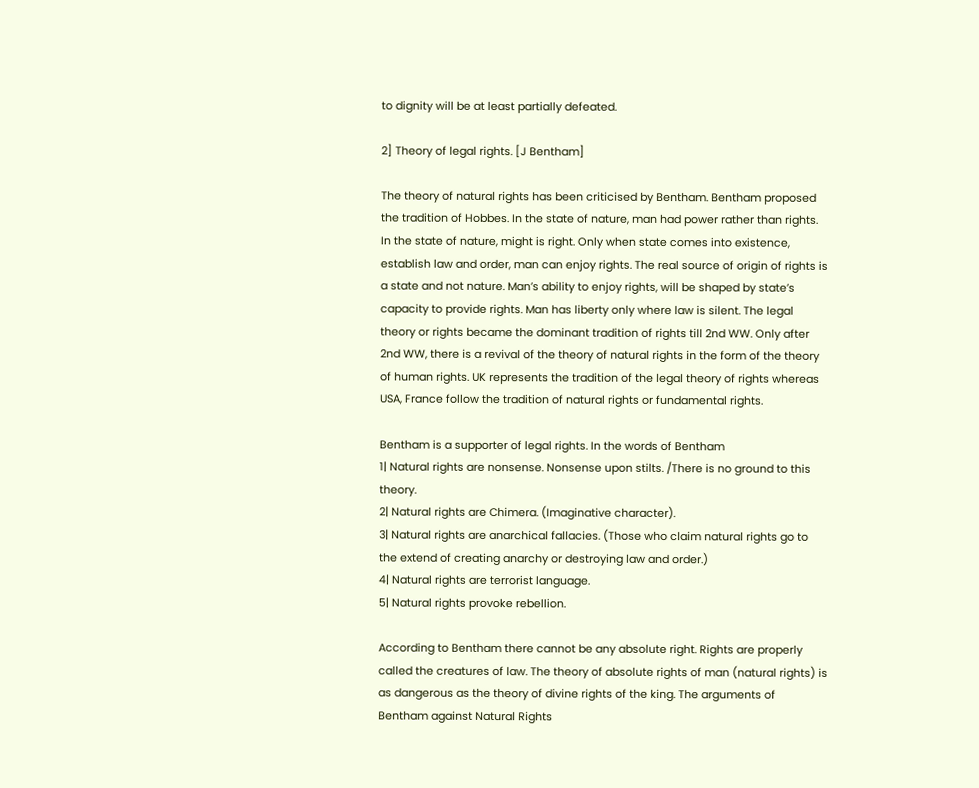to dignity will be at least partially defeated.

2] Theory of legal rights. [J Bentham]

The theory of natural rights has been criticised by Bentham. Bentham proposed the tradition of Hobbes. In the state of nature, man had power rather than rights. In the state of nature, might is right. Only when state comes into existence, establish law and order, man can enjoy rights. The real source of origin of rights is a state and not nature. Man’s ability to enjoy rights, will be shaped by state’s capacity to provide rights. Man has liberty only where law is silent. The legal theory or rights became the dominant tradition of rights till 2nd WW. Only after 2nd WW, there is a revival of the theory of natural rights in the form of the theory of human rights. UK represents the tradition of the legal theory of rights whereas USA, France follow the tradition of natural rights or fundamental rights.

Bentham is a supporter of legal rights. In the words of Bentham
1| Natural rights are nonsense. Nonsense upon stilts. /There is no ground to this theory.
2| Natural rights are Chimera. (Imaginative character).
3| Natural rights are anarchical fallacies. (Those who claim natural rights go to the extend of creating anarchy or destroying law and order.)
4| Natural rights are terrorist language.
5| Natural rights provoke rebellion.

According to Bentham there cannot be any absolute right. Rights are properly called the creatures of law. The theory of absolute rights of man (natural rights) is as dangerous as the theory of divine rights of the king. The arguments of Bentham against Natural Rights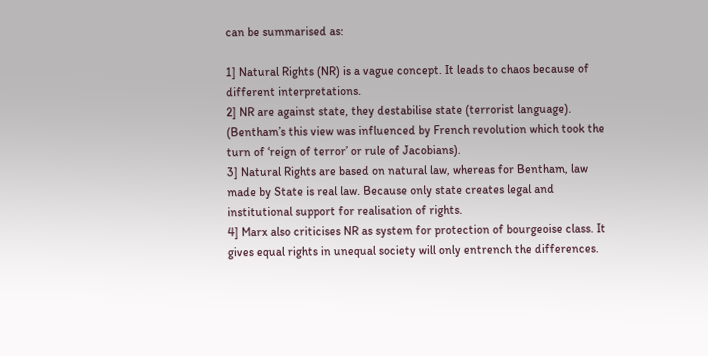can be summarised as:

1] Natural Rights (NR) is a vague concept. It leads to chaos because of different interpretations.
2] NR are against state, they destabilise state (terrorist language).
(Bentham’s this view was influenced by French revolution which took the turn of ‘reign of terror’ or rule of Jacobians).
3] Natural Rights are based on natural law, whereas for Bentham, law made by State is real law. Because only state creates legal and institutional support for realisation of rights.
4] Marx also criticises NR as system for protection of bourgeoise class. It gives equal rights in unequal society will only entrench the differences.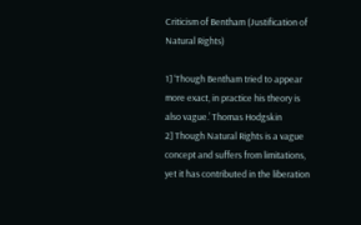Criticism of Bentham (Justification of Natural Rights)

1] ‘Though Bentham tried to appear more exact, in practice his theory is also vague.’ Thomas Hodgskin
2] Though Natural Rights is a vague concept and suffers from limitations, yet it has contributed in the liberation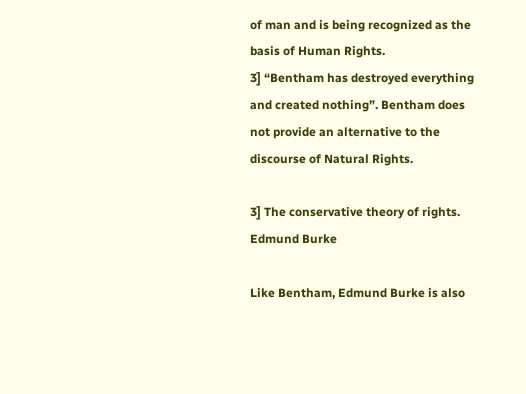of man and is being recognized as the basis of Human Rights.
3] “Bentham has destroyed everything and created nothing”. Bentham does not provide an alternative to the discourse of Natural Rights.

3] The conservative theory of rights. Edmund Burke

Like Bentham, Edmund Burke is also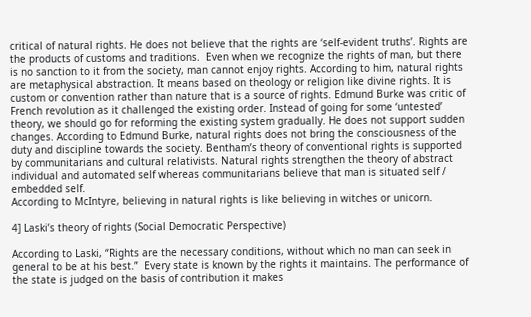critical of natural rights. He does not believe that the rights are ‘self-evident truths’. Rights are the products of customs and traditions.  Even when we recognize the rights of man, but there is no sanction to it from the society, man cannot enjoy rights. According to him, natural rights are metaphysical abstraction. It means based on theology or religion like divine rights. It is custom or convention rather than nature that is a source of rights. Edmund Burke was critic of French revolution as it challenged the existing order. Instead of going for some ‘untested’ theory, we should go for reforming the existing system gradually. He does not support sudden changes. According to Edmund Burke, natural rights does not bring the consciousness of the duty and discipline towards the society. Bentham’s theory of conventional rights is supported by communitarians and cultural relativists. Natural rights strengthen the theory of abstract individual and automated self whereas communitarians believe that man is situated self / embedded self.
According to McIntyre, believing in natural rights is like believing in witches or unicorn.

4] Laski’s theory of rights (Social Democratic Perspective)

According to Laski, “Rights are the necessary conditions, without which no man can seek in general to be at his best.”  Every state is known by the rights it maintains. The performance of the state is judged on the basis of contribution it makes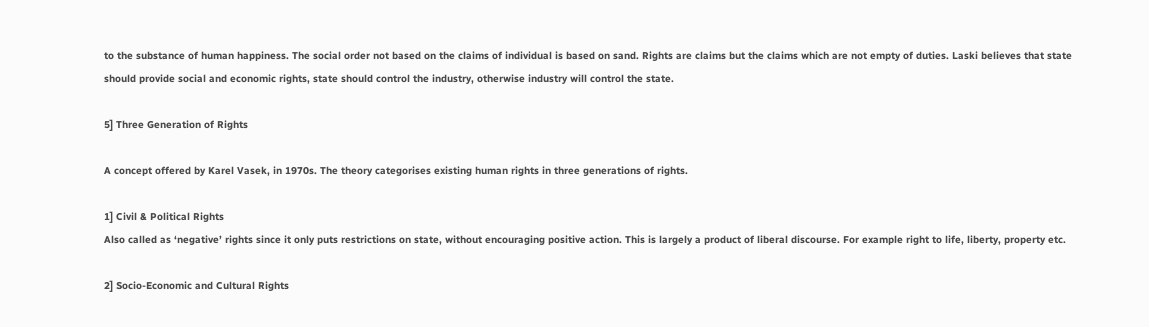to the substance of human happiness. The social order not based on the claims of individual is based on sand. Rights are claims but the claims which are not empty of duties. Laski believes that state should provide social and economic rights, state should control the industry, otherwise industry will control the state.

5] Three Generation of Rights

A concept offered by Karel Vasek, in 1970s. The theory categorises existing human rights in three generations of rights.

1] Civil & Political Rights
Also called as ‘negative’ rights since it only puts restrictions on state, without encouraging positive action. This is largely a product of liberal discourse. For example right to life, liberty, property etc.

2] Socio-Economic and Cultural Rights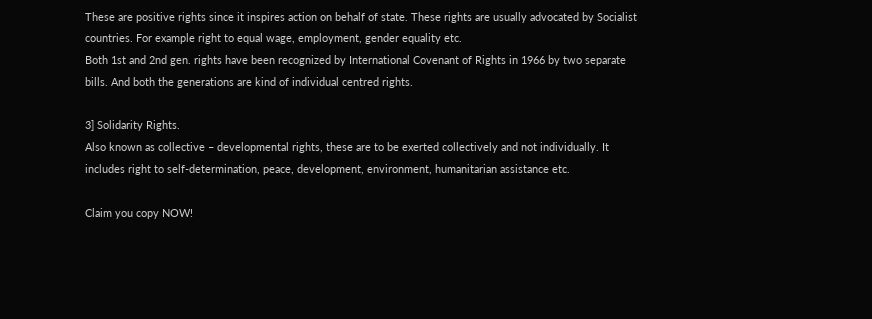These are positive rights since it inspires action on behalf of state. These rights are usually advocated by Socialist countries. For example right to equal wage, employment, gender equality etc.
Both 1st and 2nd gen. rights have been recognized by International Covenant of Rights in 1966 by two separate bills. And both the generations are kind of individual centred rights.

3] Solidarity Rights.
Also known as collective – developmental rights, these are to be exerted collectively and not individually. It includes right to self-determination, peace, development, environment, humanitarian assistance etc.

Claim you copy NOW!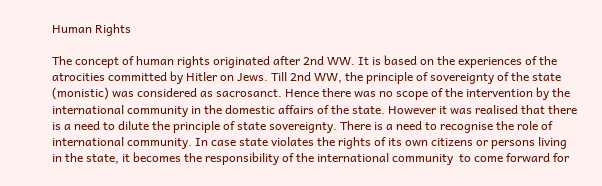Human Rights

The concept of human rights originated after 2nd WW. It is based on the experiences of the atrocities committed by Hitler on Jews. Till 2nd WW, the principle of sovereignty of the state (monistic) was considered as sacrosanct. Hence there was no scope of the intervention by the international community in the domestic affairs of the state. However it was realised that there is a need to dilute the principle of state sovereignty. There is a need to recognise the role of international community. In case state violates the rights of its own citizens or persons living in the state, it becomes the responsibility of the international community  to come forward for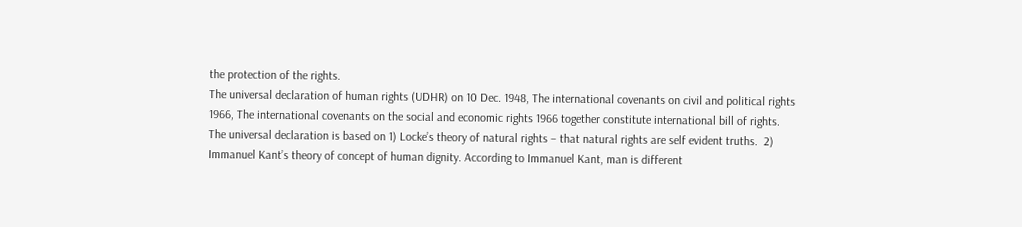the protection of the rights.
The universal declaration of human rights (UDHR) on 10 Dec. 1948, The international covenants on civil and political rights 1966, The international covenants on the social and economic rights 1966 together constitute international bill of rights.
The universal declaration is based on 1) Locke’s theory of natural rights – that natural rights are self evident truths.  2) Immanuel Kant’s theory of concept of human dignity. According to Immanuel Kant, man is different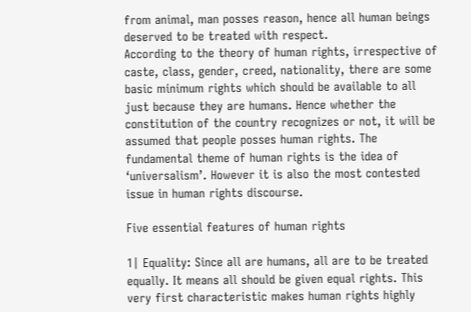from animal, man posses reason, hence all human beings deserved to be treated with respect.
According to the theory of human rights, irrespective of caste, class, gender, creed, nationality, there are some basic minimum rights which should be available to all just because they are humans. Hence whether the constitution of the country recognizes or not, it will be assumed that people posses human rights. The fundamental theme of human rights is the idea of ‘universalism’. However it is also the most contested issue in human rights discourse.

Five essential features of human rights

1| Equality: Since all are humans, all are to be treated equally. It means all should be given equal rights. This very first characteristic makes human rights highly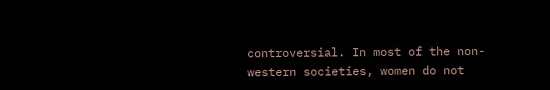controversial. In most of the non-western societies, women do not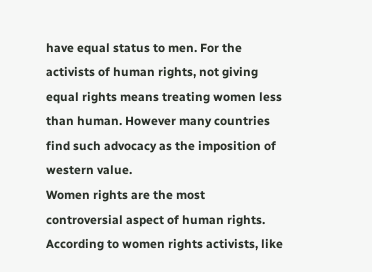have equal status to men. For the activists of human rights, not giving equal rights means treating women less than human. However many countries find such advocacy as the imposition of western value.
Women rights are the most controversial aspect of human rights. According to women rights activists, like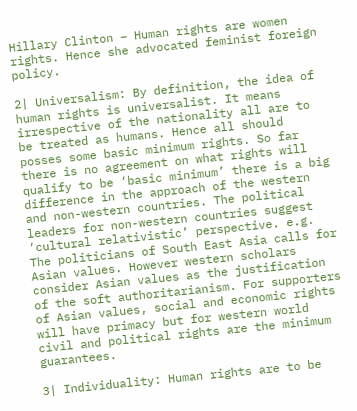Hillary Clinton – Human rights are women rights. Hence she advocated feminist foreign policy.

2| Universalism: By definition, the idea of human rights is universalist. It means irrespective of the nationality all are to be treated as humans. Hence all should posses some basic minimum rights. So far there is no agreement on what rights will qualify to be ‘basic minimum’ there is a big difference in the approach of the western and non-western countries. The political leaders for non-western countries suggest ‘cultural relativistic’ perspective. e.g. The politicians of South East Asia calls for Asian values. However western scholars consider Asian values as the justification of the soft authoritarianism. For supporters of Asian values, social and economic rights will have primacy but for western world civil and political rights are the minimum guarantees.

3| Individuality: Human rights are to be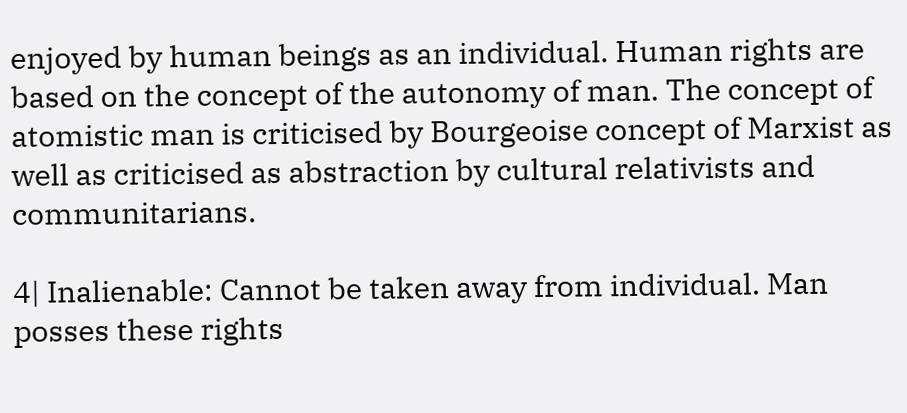enjoyed by human beings as an individual. Human rights are based on the concept of the autonomy of man. The concept of atomistic man is criticised by Bourgeoise concept of Marxist as well as criticised as abstraction by cultural relativists and communitarians.

4| Inalienable: Cannot be taken away from individual. Man posses these rights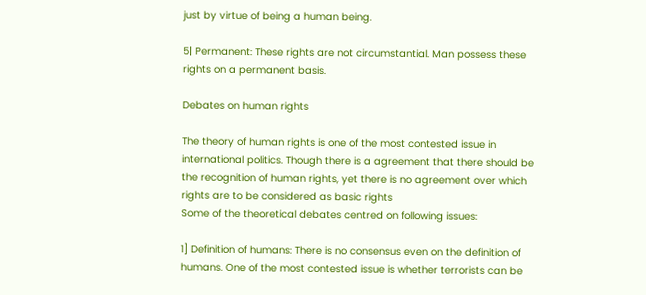just by virtue of being a human being.

5| Permanent: These rights are not circumstantial. Man possess these rights on a permanent basis.

Debates on human rights

The theory of human rights is one of the most contested issue in international politics. Though there is a agreement that there should be the recognition of human rights, yet there is no agreement over which rights are to be considered as basic rights
Some of the theoretical debates centred on following issues:

1] Definition of humans: There is no consensus even on the definition of humans. One of the most contested issue is whether terrorists can be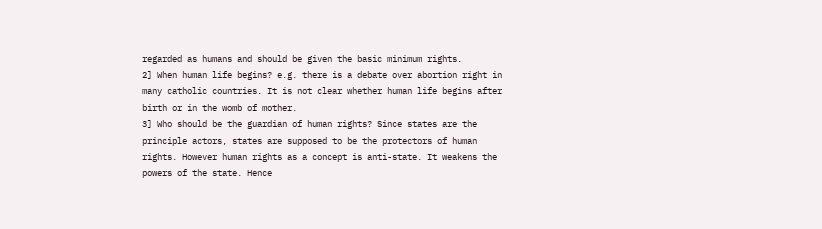regarded as humans and should be given the basic minimum rights.
2] When human life begins? e.g. there is a debate over abortion right in many catholic countries. It is not clear whether human life begins after birth or in the womb of mother.
3] Who should be the guardian of human rights? Since states are the principle actors, states are supposed to be the protectors of human rights. However human rights as a concept is anti-state. It weakens the powers of the state. Hence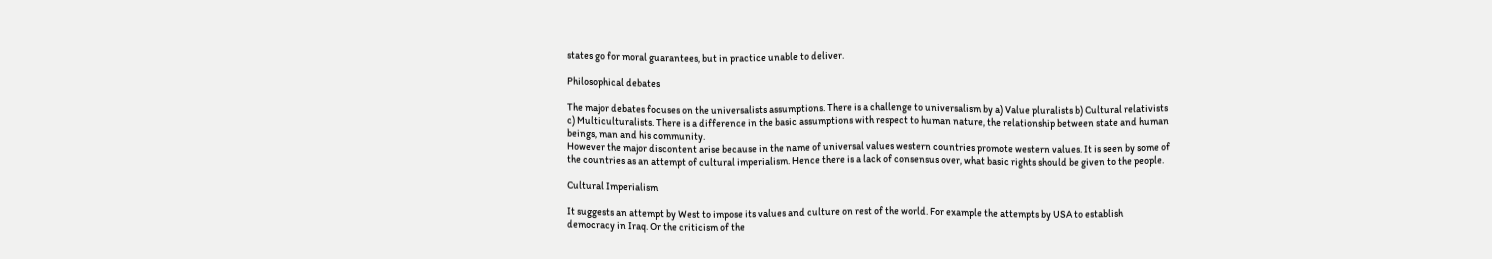states go for moral guarantees, but in practice unable to deliver.

Philosophical debates

The major debates focuses on the universalists assumptions. There is a challenge to universalism by a) Value pluralists b) Cultural relativists  c) Multiculturalists. There is a difference in the basic assumptions with respect to human nature, the relationship between state and human beings, man and his community.
However the major discontent arise because in the name of universal values western countries promote western values. It is seen by some of the countries as an attempt of cultural imperialism. Hence there is a lack of consensus over, what basic rights should be given to the people.

Cultural Imperialism

It suggests an attempt by West to impose its values and culture on rest of the world. For example the attempts by USA to establish democracy in Iraq. Or the criticism of the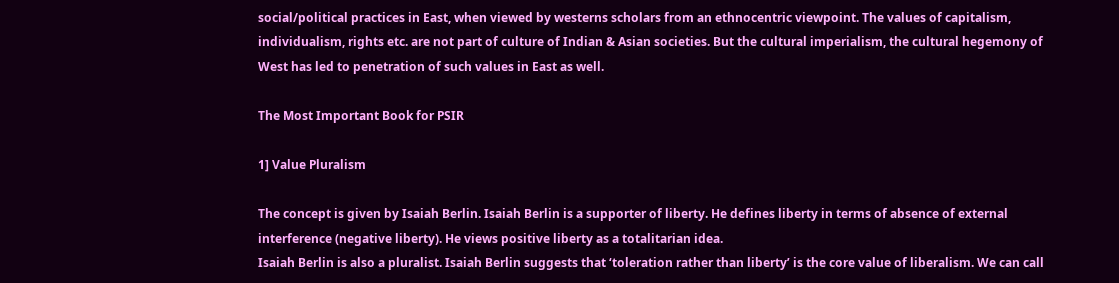social/political practices in East, when viewed by westerns scholars from an ethnocentric viewpoint. The values of capitalism, individualism, rights etc. are not part of culture of Indian & Asian societies. But the cultural imperialism, the cultural hegemony of West has led to penetration of such values in East as well.

The Most Important Book for PSIR

1] Value Pluralism

The concept is given by Isaiah Berlin. Isaiah Berlin is a supporter of liberty. He defines liberty in terms of absence of external interference (negative liberty). He views positive liberty as a totalitarian idea.
Isaiah Berlin is also a pluralist. Isaiah Berlin suggests that ‘toleration rather than liberty’ is the core value of liberalism. We can call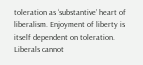toleration as ‘substantive’ heart of liberalism. Enjoyment of liberty is itself dependent on toleration. Liberals cannot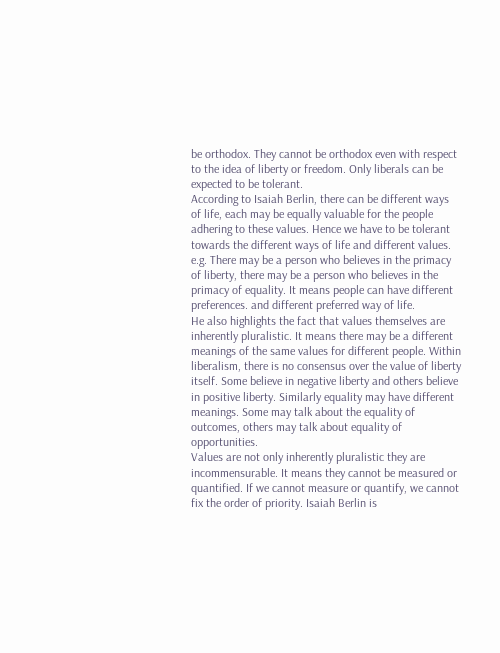be orthodox. They cannot be orthodox even with respect to the idea of liberty or freedom. Only liberals can be expected to be tolerant.
According to Isaiah Berlin, there can be different ways of life, each may be equally valuable for the people adhering to these values. Hence we have to be tolerant towards the different ways of life and different values. e.g. There may be a person who believes in the primacy of liberty, there may be a person who believes in the primacy of equality. It means people can have different preferences. and different preferred way of life.
He also highlights the fact that values themselves are inherently pluralistic. It means there may be a different meanings of the same values for different people. Within liberalism, there is no consensus over the value of liberty itself. Some believe in negative liberty and others believe in positive liberty. Similarly equality may have different meanings. Some may talk about the equality of outcomes, others may talk about equality of opportunities.
Values are not only inherently pluralistic they are incommensurable. It means they cannot be measured or quantified. If we cannot measure or quantify, we cannot fix the order of priority. Isaiah Berlin is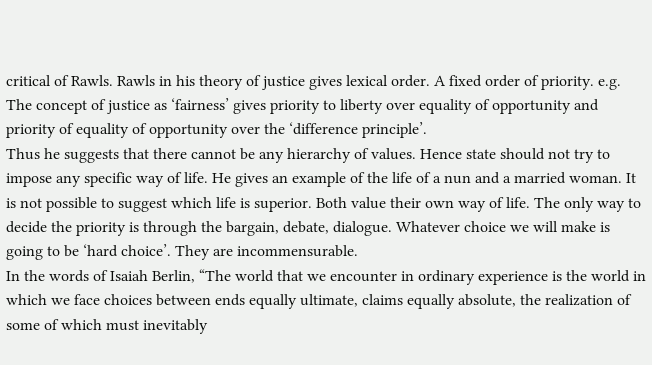critical of Rawls. Rawls in his theory of justice gives lexical order. A fixed order of priority. e.g. The concept of justice as ‘fairness’ gives priority to liberty over equality of opportunity and priority of equality of opportunity over the ‘difference principle’.
Thus he suggests that there cannot be any hierarchy of values. Hence state should not try to impose any specific way of life. He gives an example of the life of a nun and a married woman. It is not possible to suggest which life is superior. Both value their own way of life. The only way to decide the priority is through the bargain, debate, dialogue. Whatever choice we will make is going to be ‘hard choice’. They are incommensurable.
In the words of Isaiah Berlin, “The world that we encounter in ordinary experience is the world in which we face choices between ends equally ultimate, claims equally absolute, the realization of some of which must inevitably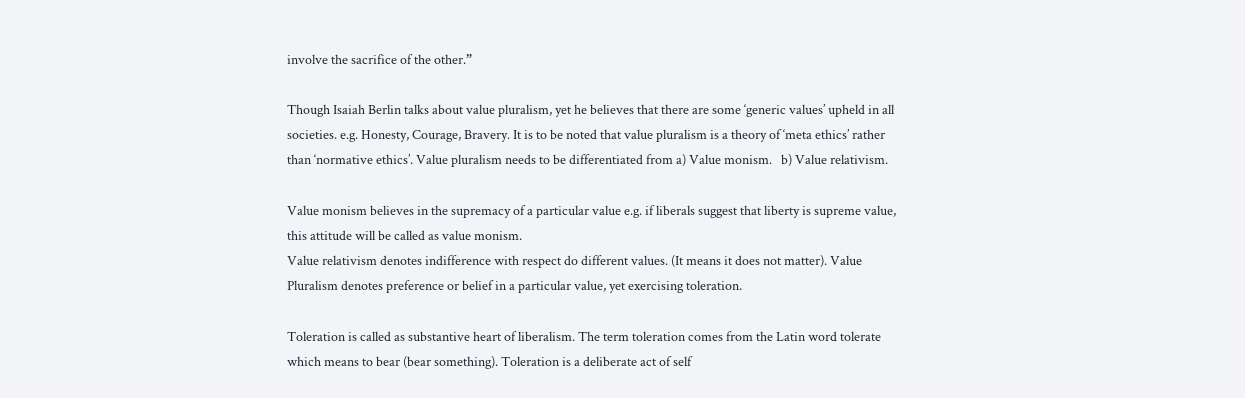involve the sacrifice of the other.”

Though Isaiah Berlin talks about value pluralism, yet he believes that there are some ‘generic values’ upheld in all societies. e.g. Honesty, Courage, Bravery. It is to be noted that value pluralism is a theory of ‘meta ethics’ rather than ‘normative ethics’. Value pluralism needs to be differentiated from a) Value monism.   b) Value relativism.

Value monism believes in the supremacy of a particular value e.g. if liberals suggest that liberty is supreme value, this attitude will be called as value monism.
Value relativism denotes indifference with respect do different values. (It means it does not matter). Value Pluralism denotes preference or belief in a particular value, yet exercising toleration.

Toleration is called as substantive heart of liberalism. The term toleration comes from the Latin word tolerate which means to bear (bear something). Toleration is a deliberate act of self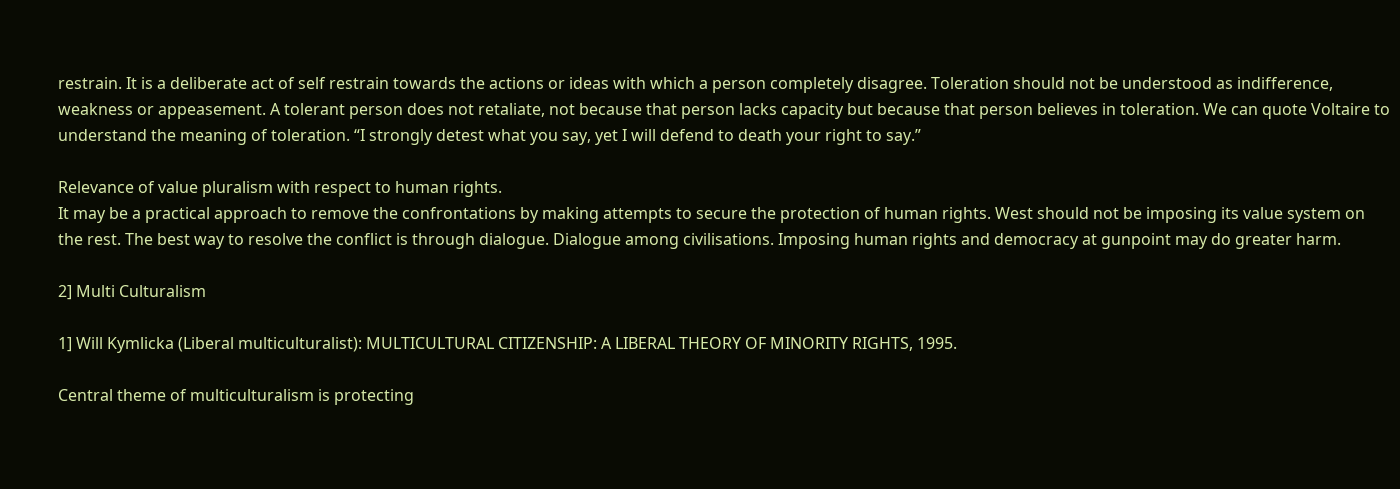restrain. It is a deliberate act of self restrain towards the actions or ideas with which a person completely disagree. Toleration should not be understood as indifference, weakness or appeasement. A tolerant person does not retaliate, not because that person lacks capacity but because that person believes in toleration. We can quote Voltaire to understand the meaning of toleration. “I strongly detest what you say, yet I will defend to death your right to say.”

Relevance of value pluralism with respect to human rights.
It may be a practical approach to remove the confrontations by making attempts to secure the protection of human rights. West should not be imposing its value system on the rest. The best way to resolve the conflict is through dialogue. Dialogue among civilisations. Imposing human rights and democracy at gunpoint may do greater harm.

2] Multi Culturalism

1] Will Kymlicka (Liberal multiculturalist): MULTICULTURAL CITIZENSHIP: A LIBERAL THEORY OF MINORITY RIGHTS, 1995.

Central theme of multiculturalism is protecting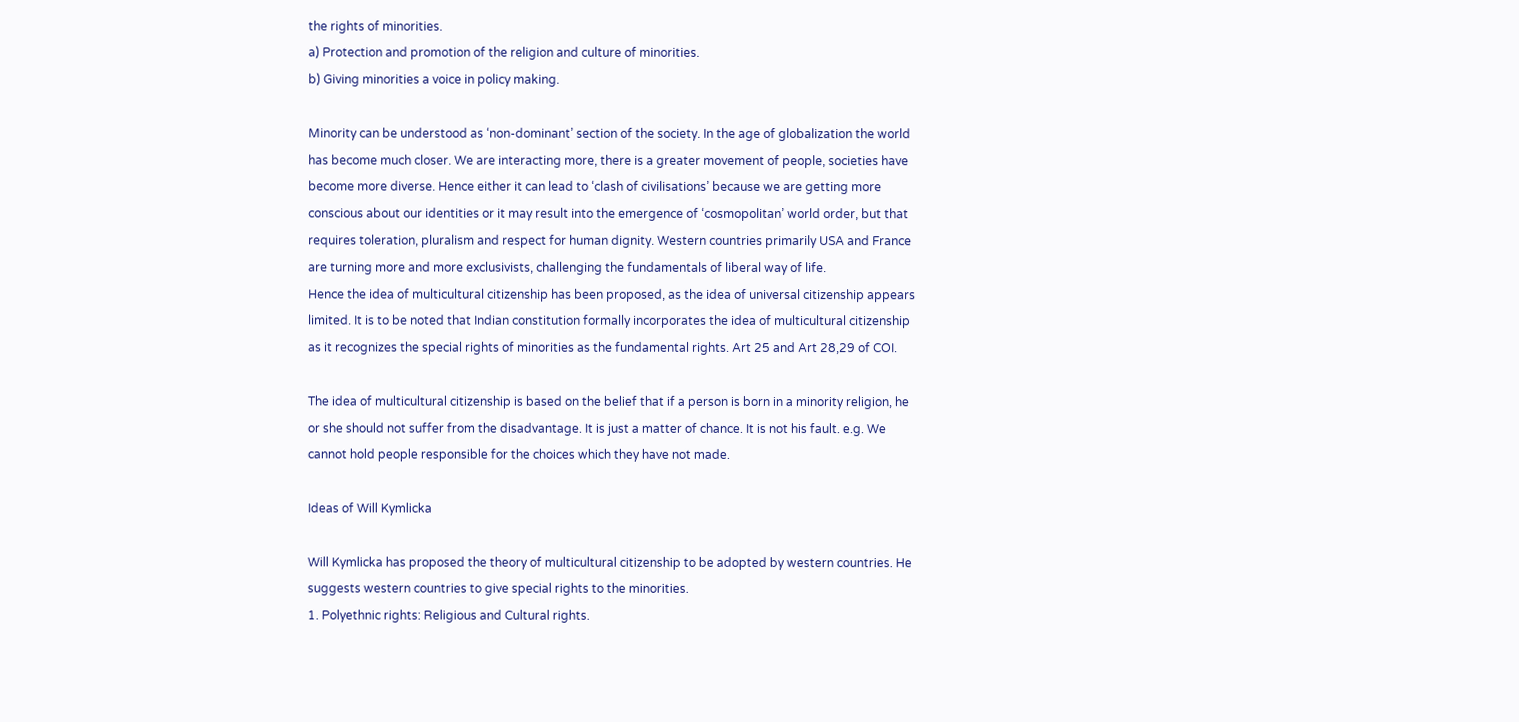the rights of minorities.
a) Protection and promotion of the religion and culture of minorities.
b) Giving minorities a voice in policy making.

Minority can be understood as ‘non-dominant’ section of the society. In the age of globalization the world has become much closer. We are interacting more, there is a greater movement of people, societies have become more diverse. Hence either it can lead to ‘clash of civilisations’ because we are getting more conscious about our identities or it may result into the emergence of ‘cosmopolitan’ world order, but that requires toleration, pluralism and respect for human dignity. Western countries primarily USA and France are turning more and more exclusivists, challenging the fundamentals of liberal way of life.
Hence the idea of multicultural citizenship has been proposed, as the idea of universal citizenship appears limited. It is to be noted that Indian constitution formally incorporates the idea of multicultural citizenship as it recognizes the special rights of minorities as the fundamental rights. Art 25 and Art 28,29 of COI.

The idea of multicultural citizenship is based on the belief that if a person is born in a minority religion, he or she should not suffer from the disadvantage. It is just a matter of chance. It is not his fault. e.g. We cannot hold people responsible for the choices which they have not made.

Ideas of Will Kymlicka

Will Kymlicka has proposed the theory of multicultural citizenship to be adopted by western countries. He suggests western countries to give special rights to the minorities.
1. Polyethnic rights: Religious and Cultural rights.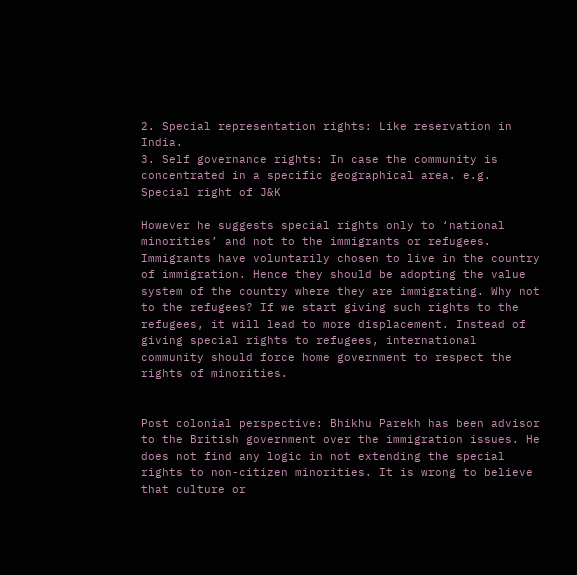2. Special representation rights: Like reservation in India.
3. Self governance rights: In case the community is concentrated in a specific geographical area. e.g. Special right of J&K

However he suggests special rights only to ‘national minorities’ and not to the immigrants or refugees. Immigrants have voluntarily chosen to live in the country of immigration. Hence they should be adopting the value system of the country where they are immigrating. Why not to the refugees? If we start giving such rights to the refugees, it will lead to more displacement. Instead of giving special rights to refugees, international community should force home government to respect the rights of minorities.


Post colonial perspective: Bhikhu Parekh has been advisor to the British government over the immigration issues. He does not find any logic in not extending the special rights to non-citizen minorities. It is wrong to believe that culture or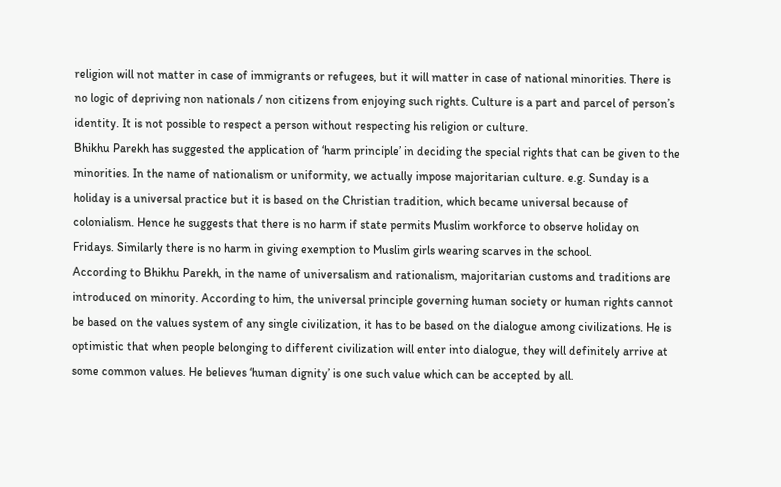religion will not matter in case of immigrants or refugees, but it will matter in case of national minorities. There is no logic of depriving non nationals / non citizens from enjoying such rights. Culture is a part and parcel of person’s identity. It is not possible to respect a person without respecting his religion or culture.
Bhikhu Parekh has suggested the application of ‘harm principle’ in deciding the special rights that can be given to the minorities. In the name of nationalism or uniformity, we actually impose majoritarian culture. e.g. Sunday is a holiday is a universal practice but it is based on the Christian tradition, which became universal because of colonialism. Hence he suggests that there is no harm if state permits Muslim workforce to observe holiday on Fridays. Similarly there is no harm in giving exemption to Muslim girls wearing scarves in the school.
According to Bhikhu Parekh, in the name of universalism and rationalism, majoritarian customs and traditions are introduced on minority. According to him, the universal principle governing human society or human rights cannot be based on the values system of any single civilization, it has to be based on the dialogue among civilizations. He is optimistic that when people belonging to different civilization will enter into dialogue, they will definitely arrive at some common values. He believes ‘human dignity’ is one such value which can be accepted by all.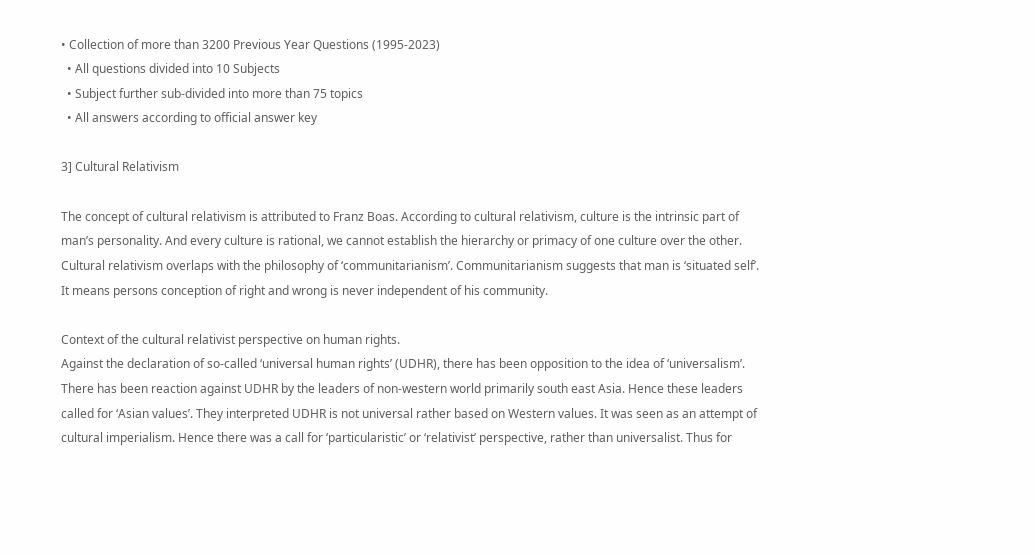• Collection of more than 3200 Previous Year Questions (1995-2023)
  • All questions divided into 10 Subjects
  • Subject further sub-divided into more than 75 topics
  • All answers according to official answer key

3] Cultural Relativism

The concept of cultural relativism is attributed to Franz Boas. According to cultural relativism, culture is the intrinsic part of man’s personality. And every culture is rational, we cannot establish the hierarchy or primacy of one culture over the other.
Cultural relativism overlaps with the philosophy of ‘communitarianism’. Communitarianism suggests that man is ‘situated self’. It means persons conception of right and wrong is never independent of his community.

Context of the cultural relativist perspective on human rights.
Against the declaration of so-called ‘universal human rights’ (UDHR), there has been opposition to the idea of ‘universalism’. There has been reaction against UDHR by the leaders of non-western world primarily south east Asia. Hence these leaders called for ‘Asian values’. They interpreted UDHR is not universal rather based on Western values. It was seen as an attempt of cultural imperialism. Hence there was a call for ‘particularistic’ or ‘relativist’ perspective, rather than universalist. Thus for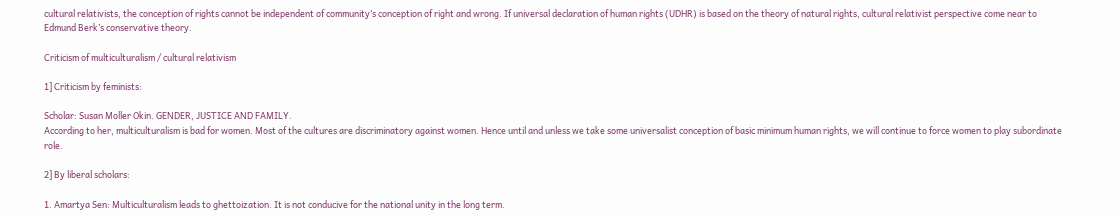cultural relativists, the conception of rights cannot be independent of community’s conception of right and wrong. If universal declaration of human rights (UDHR) is based on the theory of natural rights, cultural relativist perspective come near to Edmund Berk’s conservative theory.

Criticism of multiculturalism / cultural relativism

1] Criticism by feminists:

Scholar: Susan Moller Okin. GENDER, JUSTICE AND FAMILY.
According to her, multiculturalism is bad for women. Most of the cultures are discriminatory against women. Hence until and unless we take some universalist conception of basic minimum human rights, we will continue to force women to play subordinate role.

2] By liberal scholars:

1. Amartya Sen: Multiculturalism leads to ghettoization. It is not conducive for the national unity in the long term.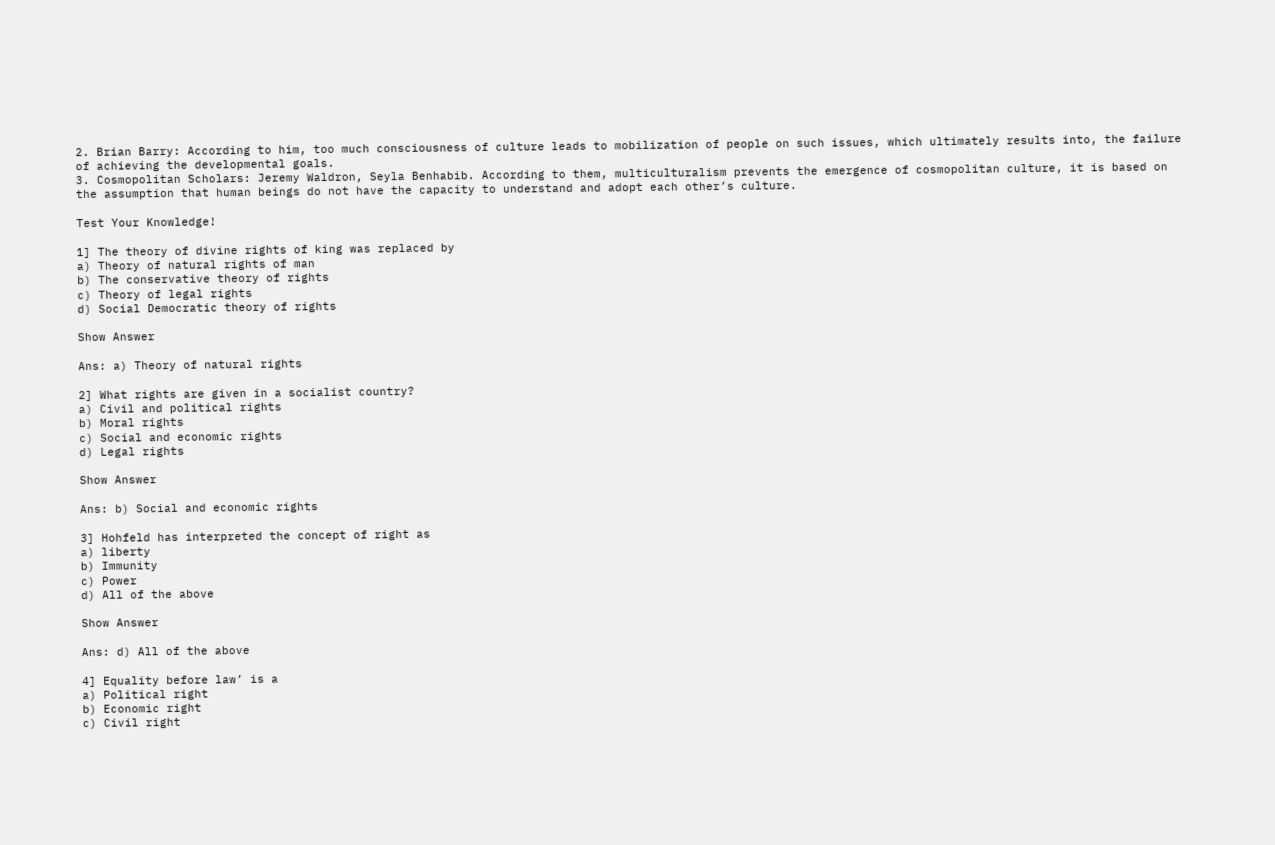2. Brian Barry: According to him, too much consciousness of culture leads to mobilization of people on such issues, which ultimately results into, the failure of achieving the developmental goals.
3. Cosmopolitan Scholars: Jeremy Waldron, Seyla Benhabib. According to them, multiculturalism prevents the emergence of cosmopolitan culture, it is based on the assumption that human beings do not have the capacity to understand and adopt each other’s culture.

Test Your Knowledge!

1] The theory of divine rights of king was replaced by
a) Theory of natural rights of man
b) The conservative theory of rights
c) Theory of legal rights
d) Social Democratic theory of rights

Show Answer

Ans: a) Theory of natural rights

2] What rights are given in a socialist country?
a) Civil and political rights
b) Moral rights
c) Social and economic rights
d) Legal rights

Show Answer

Ans: b) Social and economic rights

3] Hohfeld has interpreted the concept of right as
a) liberty
b) Immunity
c) Power
d) All of the above

Show Answer

Ans: d) All of the above

4] Equality before law’ is a
a) Political right
b) Economic right
c) Civil right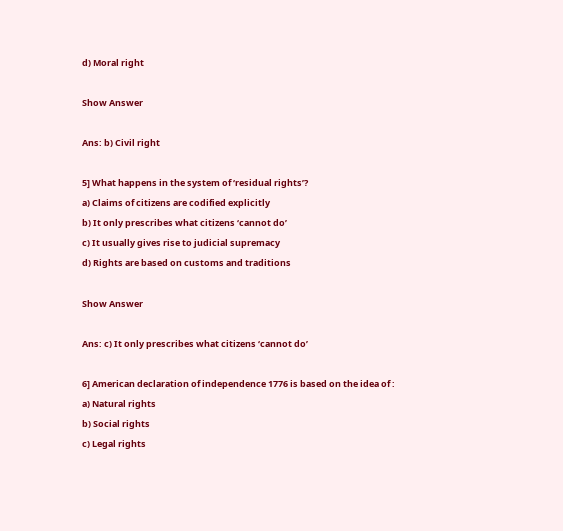d) Moral right

Show Answer

Ans: b) Civil right

5] What happens in the system of ‘residual rights’?
a) Claims of citizens are codified explicitly
b) It only prescribes what citizens ‘cannot do’
c) It usually gives rise to judicial supremacy
d) Rights are based on customs and traditions

Show Answer

Ans: c) It only prescribes what citizens ‘cannot do’

6] American declaration of independence 1776 is based on the idea of :
a) Natural rights
b) Social rights
c) Legal rights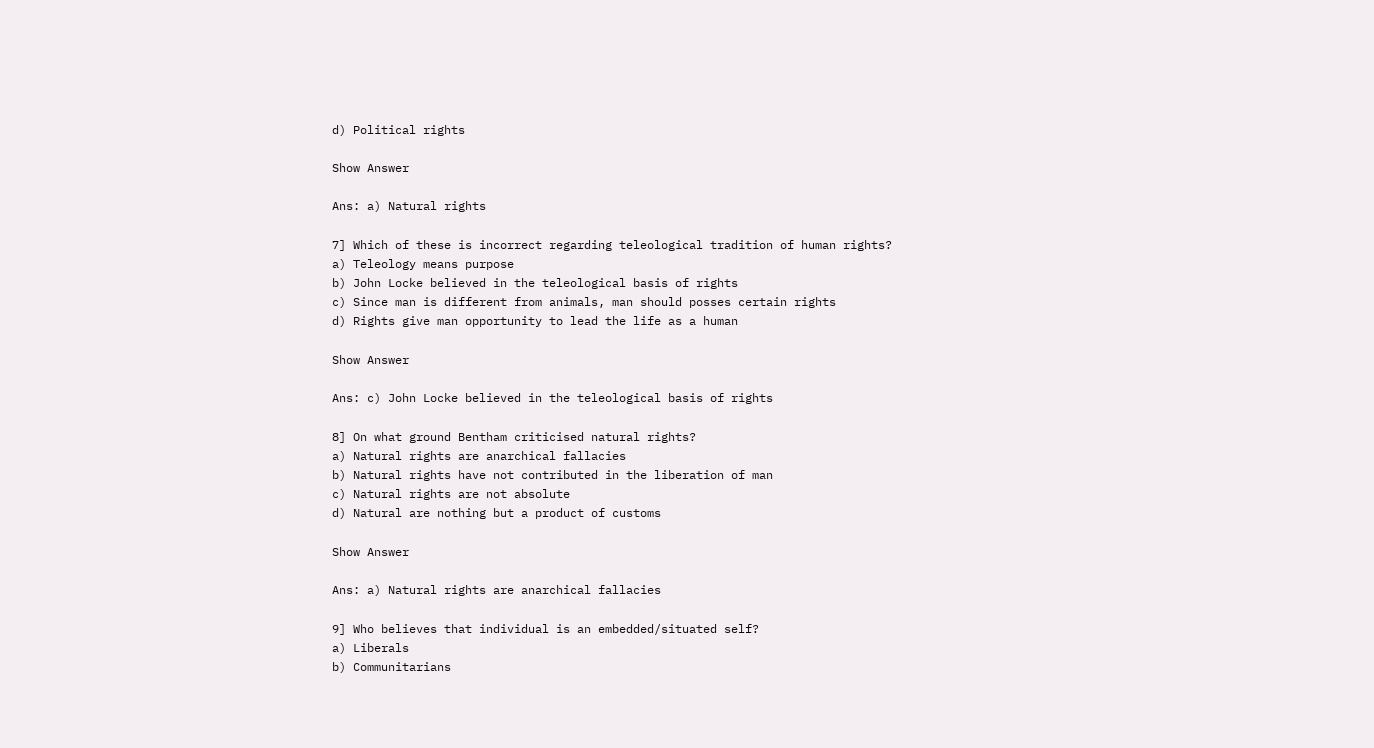d) Political rights

Show Answer

Ans: a) Natural rights

7] Which of these is incorrect regarding teleological tradition of human rights?
a) Teleology means purpose
b) John Locke believed in the teleological basis of rights
c) Since man is different from animals, man should posses certain rights
d) Rights give man opportunity to lead the life as a human

Show Answer

Ans: c) John Locke believed in the teleological basis of rights

8] On what ground Bentham criticised natural rights?
a) Natural rights are anarchical fallacies
b) Natural rights have not contributed in the liberation of man
c) Natural rights are not absolute
d) Natural are nothing but a product of customs

Show Answer

Ans: a) Natural rights are anarchical fallacies

9] Who believes that individual is an embedded/situated self?
a) Liberals
b) Communitarians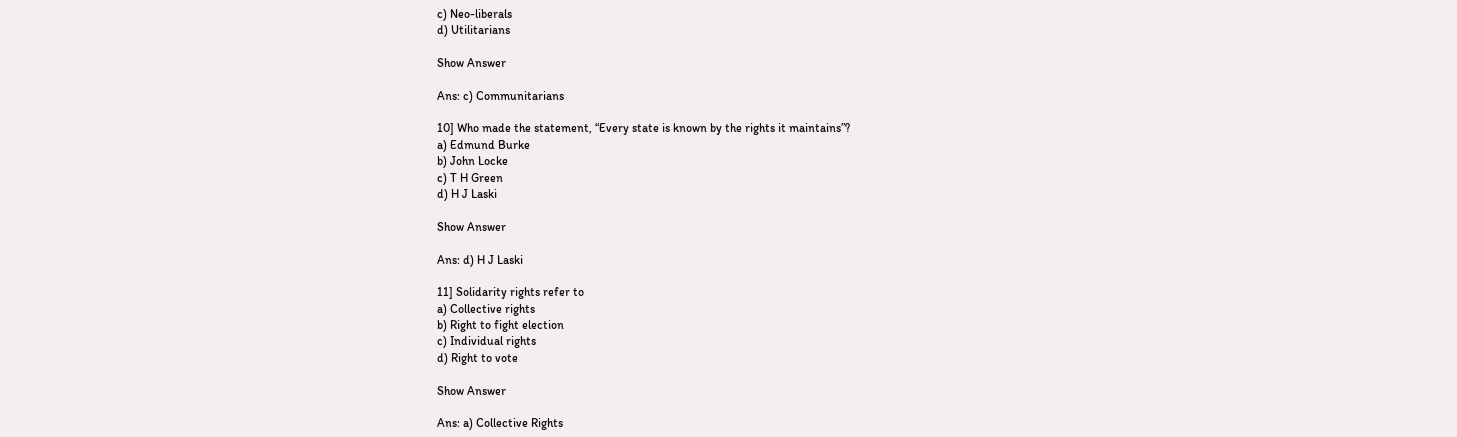c) Neo-liberals
d) Utilitarians

Show Answer

Ans: c) Communitarians

10] Who made the statement, “Every state is known by the rights it maintains”?
a) Edmund Burke
b) John Locke
c) T H Green
d) H J Laski

Show Answer

Ans: d) H J Laski

11] Solidarity rights refer to
a) Collective rights
b) Right to fight election
c) Individual rights
d) Right to vote

Show Answer

Ans: a) Collective Rights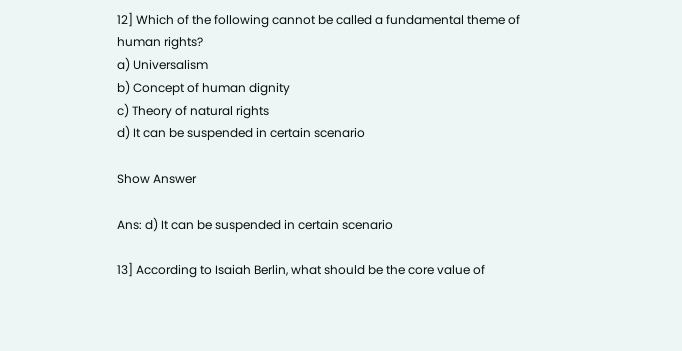12] Which of the following cannot be called a fundamental theme of human rights?
a) Universalism
b) Concept of human dignity
c) Theory of natural rights
d) It can be suspended in certain scenario

Show Answer

Ans: d) It can be suspended in certain scenario

13] According to Isaiah Berlin, what should be the core value of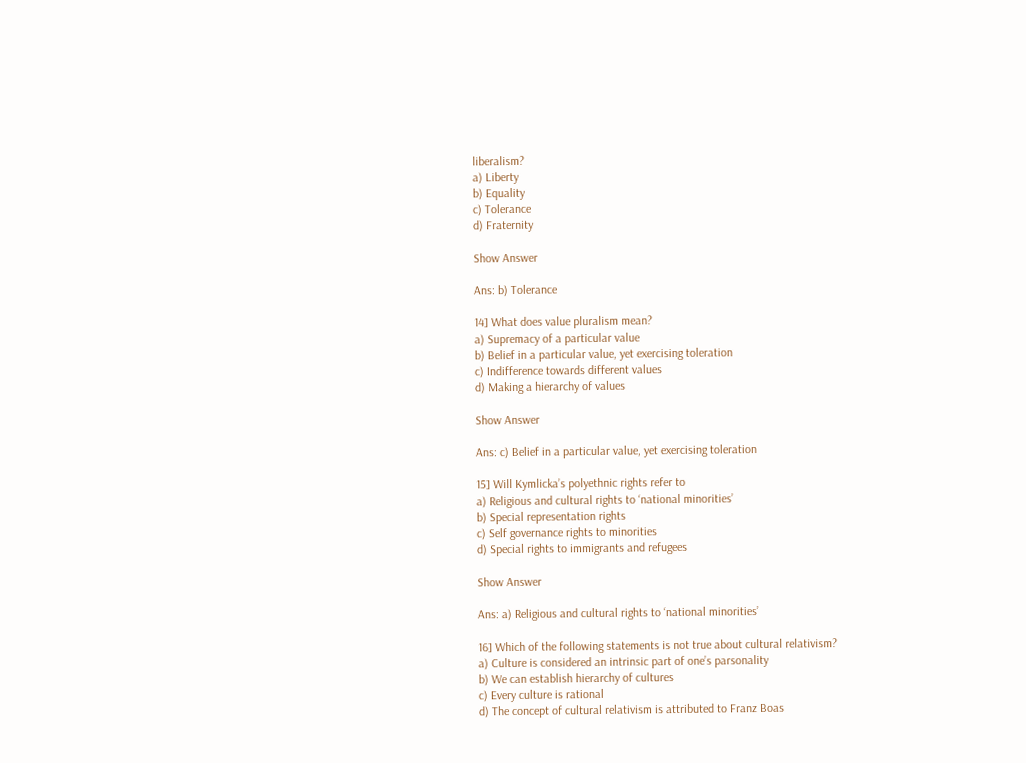liberalism?
a) Liberty
b) Equality
c) Tolerance
d) Fraternity

Show Answer

Ans: b) Tolerance

14] What does value pluralism mean?
a) Supremacy of a particular value
b) Belief in a particular value, yet exercising toleration
c) Indifference towards different values
d) Making a hierarchy of values

Show Answer

Ans: c) Belief in a particular value, yet exercising toleration

15] Will Kymlicka’s polyethnic rights refer to
a) Religious and cultural rights to ‘national minorities’
b) Special representation rights
c) Self governance rights to minorities
d) Special rights to immigrants and refugees

Show Answer

Ans: a) Religious and cultural rights to ‘national minorities’

16] Which of the following statements is not true about cultural relativism?
a) Culture is considered an intrinsic part of one’s parsonality
b) We can establish hierarchy of cultures
c) Every culture is rational
d) The concept of cultural relativism is attributed to Franz Boas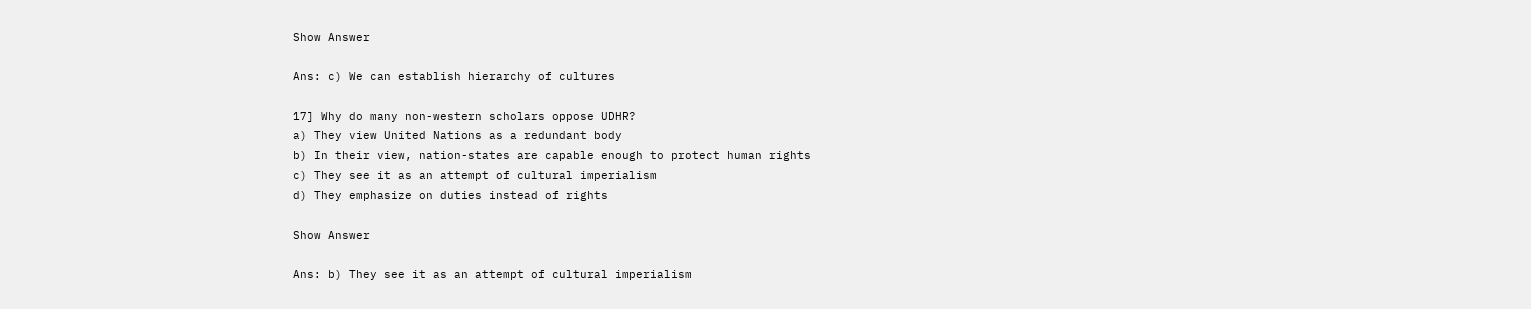Show Answer

Ans: c) We can establish hierarchy of cultures

17] Why do many non-western scholars oppose UDHR?
a) They view United Nations as a redundant body
b) In their view, nation-states are capable enough to protect human rights
c) They see it as an attempt of cultural imperialism
d) They emphasize on duties instead of rights

Show Answer

Ans: b) They see it as an attempt of cultural imperialism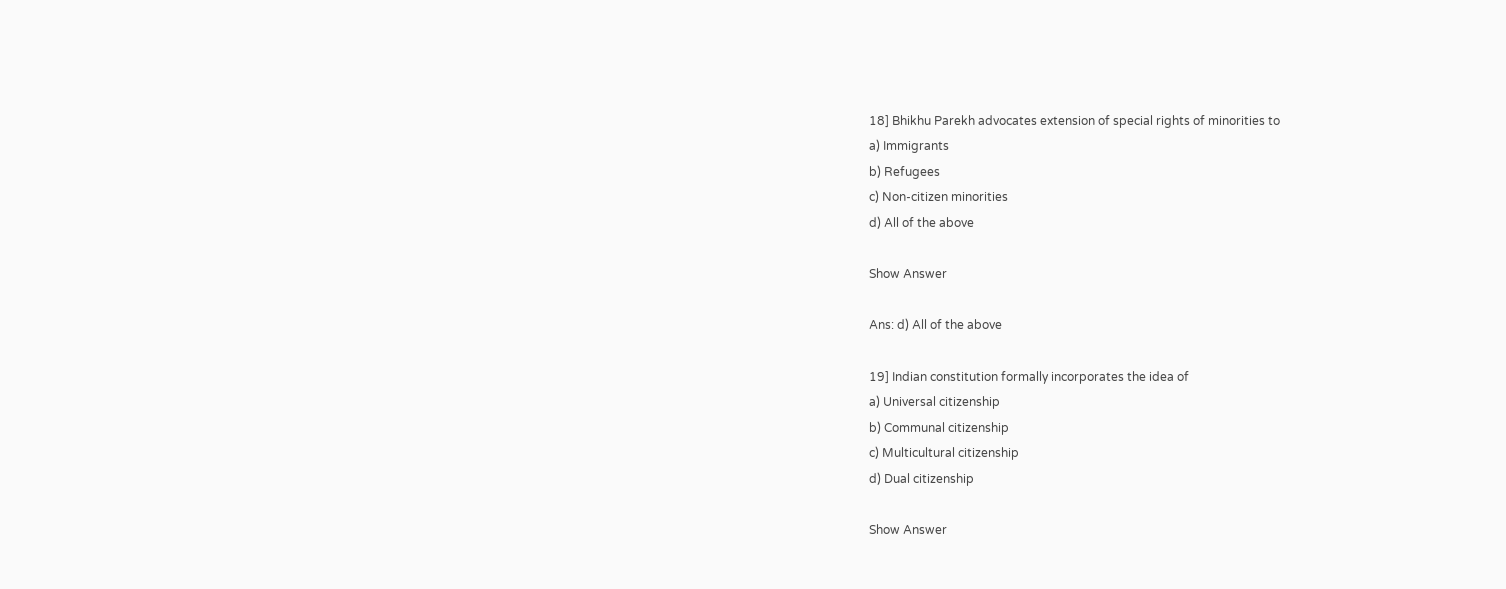18] Bhikhu Parekh advocates extension of special rights of minorities to
a) Immigrants
b) Refugees
c) Non-citizen minorities
d) All of the above

Show Answer

Ans: d) All of the above

19] Indian constitution formally incorporates the idea of
a) Universal citizenship
b) Communal citizenship
c) Multicultural citizenship
d) Dual citizenship

Show Answer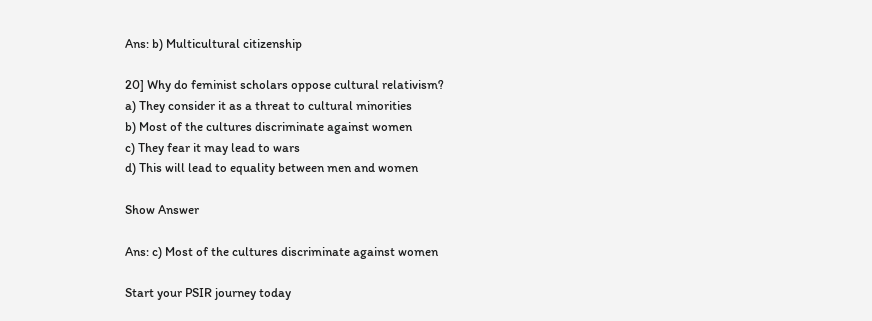Ans: b) Multicultural citizenship

20] Why do feminist scholars oppose cultural relativism?
a) They consider it as a threat to cultural minorities
b) Most of the cultures discriminate against women
c) They fear it may lead to wars
d) This will lead to equality between men and women

Show Answer

Ans: c) Most of the cultures discriminate against women

Start your PSIR journey today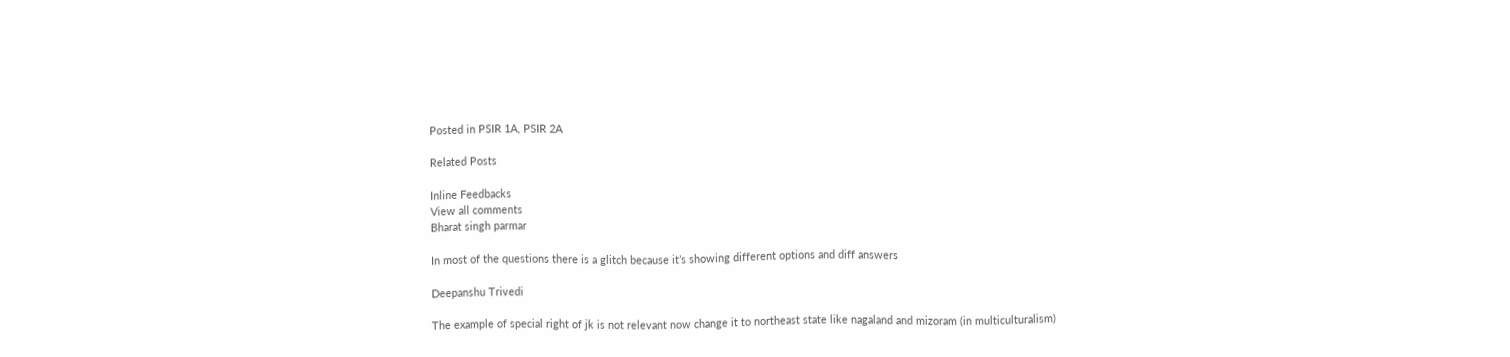Posted in PSIR 1A, PSIR 2A

Related Posts

Inline Feedbacks
View all comments
Bharat singh parmar

In most of the questions there is a glitch because it’s showing different options and diff answers

Deepanshu Trivedi

The example of special right of jk is not relevant now change it to northeast state like nagaland and mizoram (in multiculturalism)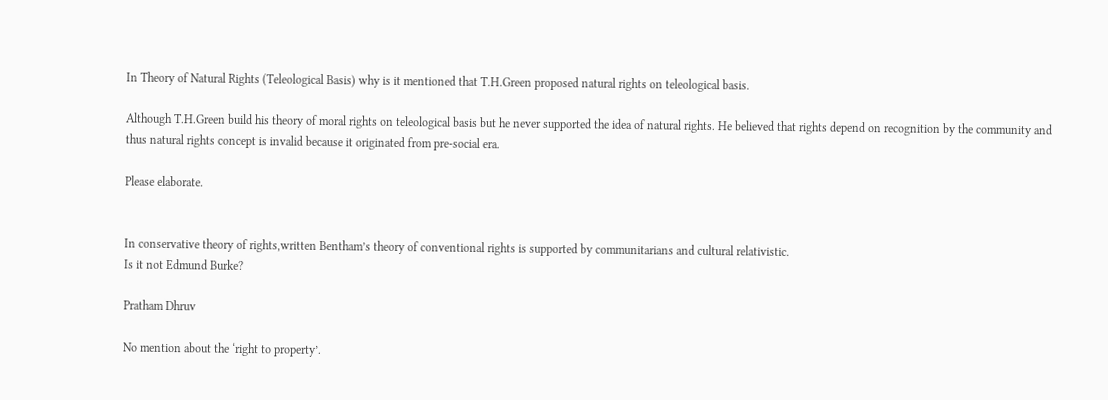In Theory of Natural Rights (Teleological Basis) why is it mentioned that T.H.Green proposed natural rights on teleological basis.

Although T.H.Green build his theory of moral rights on teleological basis but he never supported the idea of natural rights. He believed that rights depend on recognition by the community and thus natural rights concept is invalid because it originated from pre-social era.

Please elaborate.


In conservative theory of rights,written Bentham’s theory of conventional rights is supported by communitarians and cultural relativistic.
Is it not Edmund Burke?

Pratham Dhruv

No mention about the ‘right to property’.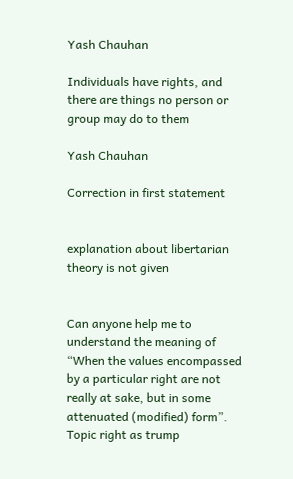Yash Chauhan

Individuals have rights, and there are things no person or group may do to them

Yash Chauhan

Correction in first statement


explanation about libertarian theory is not given


Can anyone help me to understand the meaning of
“When the values encompassed by a particular right are not really at sake, but in some attenuated (modified) form”.
Topic right as trump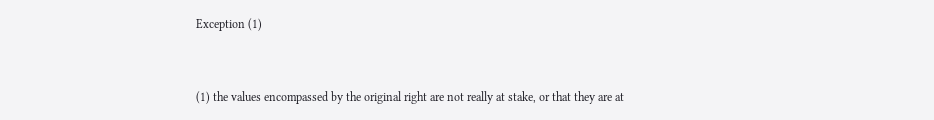Exception (1)


(1) the values encompassed by the original right are not really at stake, or that they are at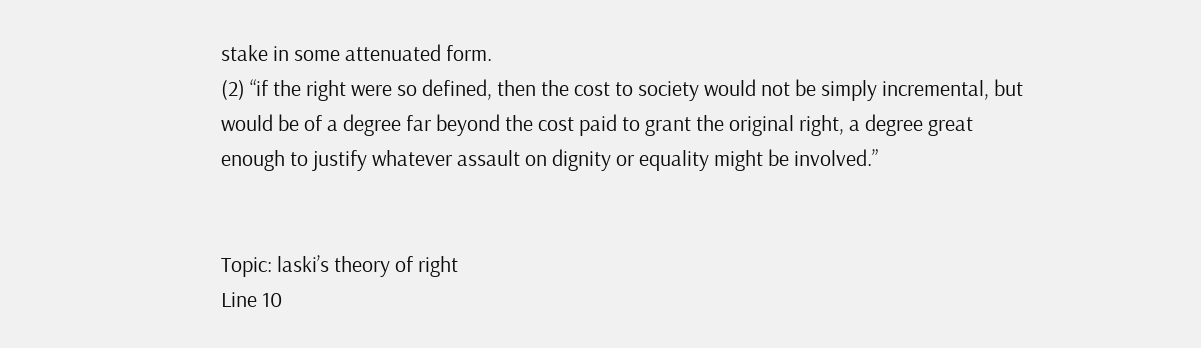stake in some attenuated form.
(2) “if the right were so defined, then the cost to society would not be simply incremental, but would be of a degree far beyond the cost paid to grant the original right, a degree great enough to justify whatever assault on dignity or equality might be involved.”


Topic: laski’s theory of right
Line 10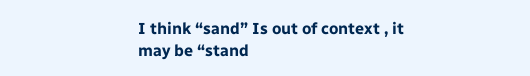I think “sand” Is out of context , it may be “stand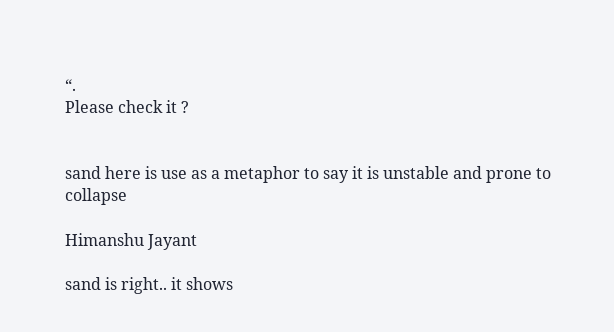“.
Please check it ?


sand here is use as a metaphor to say it is unstable and prone to collapse

Himanshu Jayant

sand is right.. it shows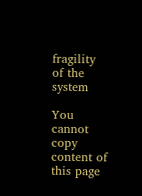fragility of the system

You cannot copy content of this page